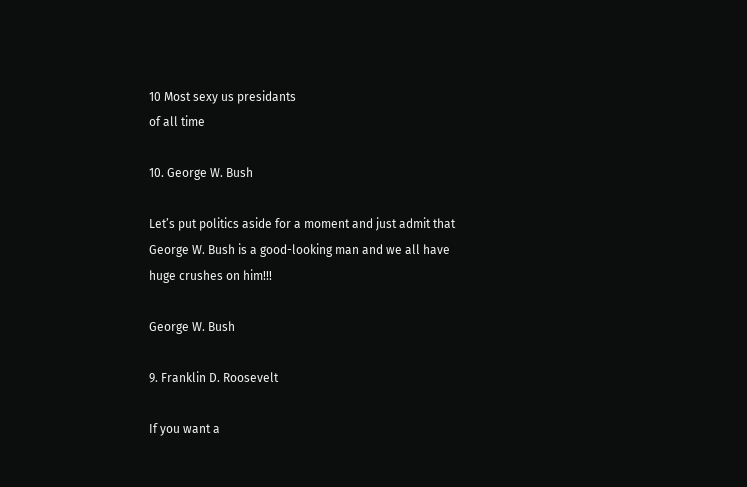10 Most sexy us presidants
of all time

10. George W. Bush

Let’s put politics aside for a moment and just admit that George W. Bush is a good-looking man and we all have huge crushes on him!!!

George W. Bush

9. Franklin D. Roosevelt

If you want a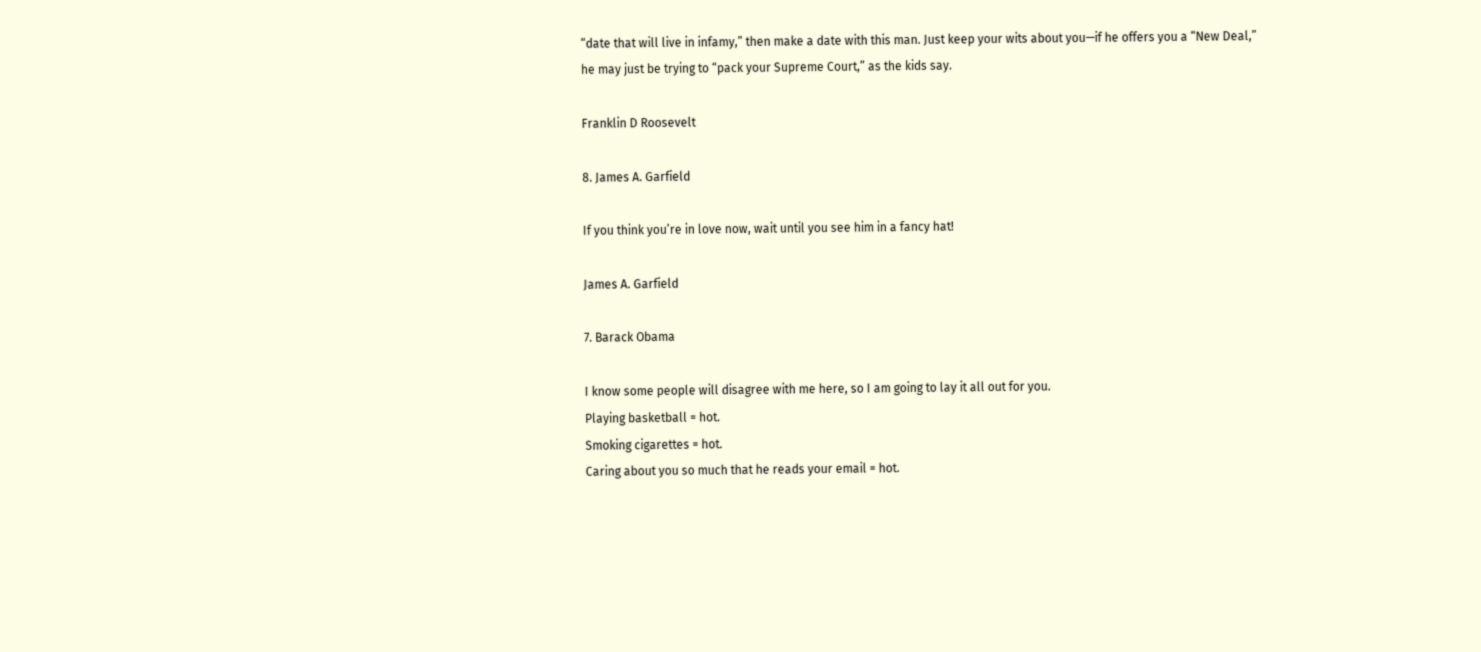“date that will live in infamy,” then make a date with this man. Just keep your wits about you—if he offers you a “New Deal,” he may just be trying to “pack your Supreme Court,” as the kids say.

Franklin D Roosevelt

8. James A. Garfield

If you think you’re in love now, wait until you see him in a fancy hat!

James A. Garfield

7. Barack Obama

I know some people will disagree with me here, so I am going to lay it all out for you.
Playing basketball = hot.
Smoking cigarettes = hot.
Caring about you so much that he reads your email = hot.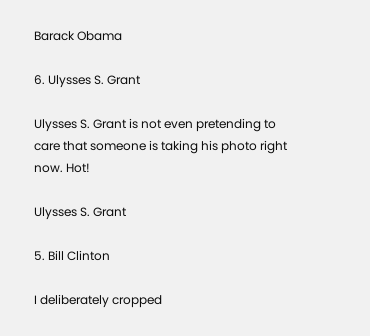Barack Obama

6. Ulysses S. Grant

Ulysses S. Grant is not even pretending to care that someone is taking his photo right now. Hot!

Ulysses S. Grant

5. Bill Clinton

I deliberately cropped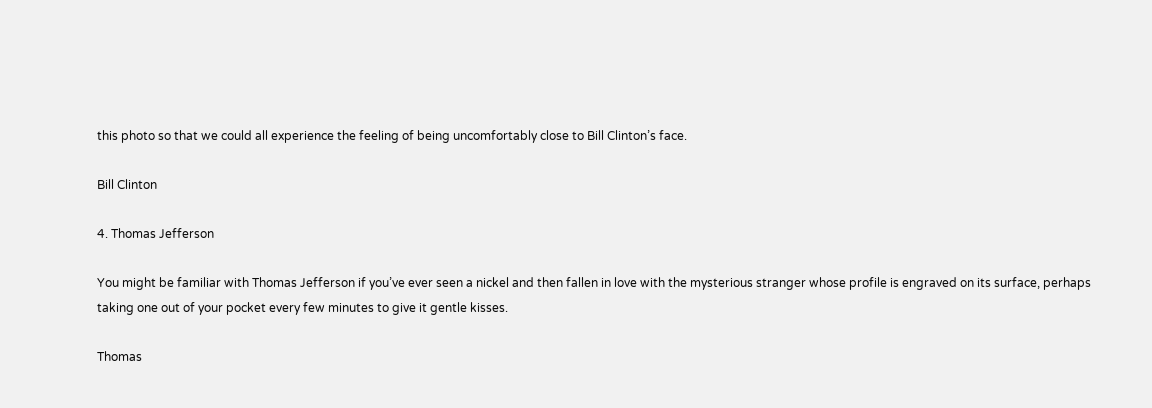this photo so that we could all experience the feeling of being uncomfortably close to Bill Clinton’s face.

Bill Clinton

4. Thomas Jefferson

You might be familiar with Thomas Jefferson if you’ve ever seen a nickel and then fallen in love with the mysterious stranger whose profile is engraved on its surface, perhaps taking one out of your pocket every few minutes to give it gentle kisses.

Thomas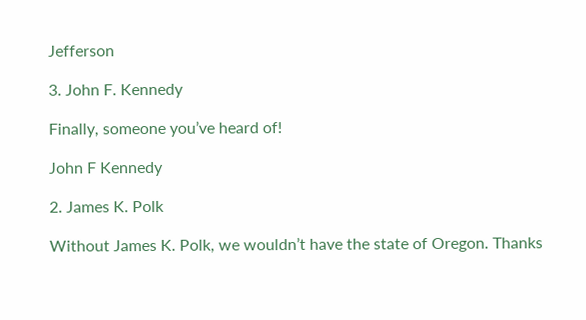Jefferson

3. John F. Kennedy

Finally, someone you’ve heard of!

John F Kennedy

2. James K. Polk

Without James K. Polk, we wouldn’t have the state of Oregon. Thanks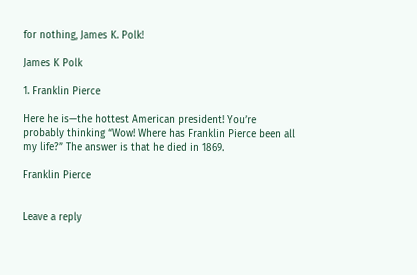for nothing, James K. Polk!

James K Polk

1. Franklin Pierce

Here he is—the hottest American president! You’re probably thinking “Wow! Where has Franklin Pierce been all my life?” The answer is that he died in 1869.

Franklin Pierce


Leave a reply